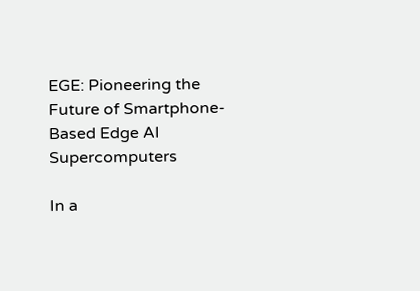EGE: Pioneering the Future of Smartphone-Based Edge AI Supercomputers

In a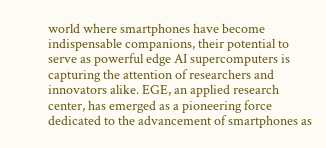world where smartphones have become indispensable companions, their potential to serve as powerful edge AI supercomputers is capturing the attention of researchers and innovators alike. EGE, an applied research center, has emerged as a pioneering force dedicated to the advancement of smartphones as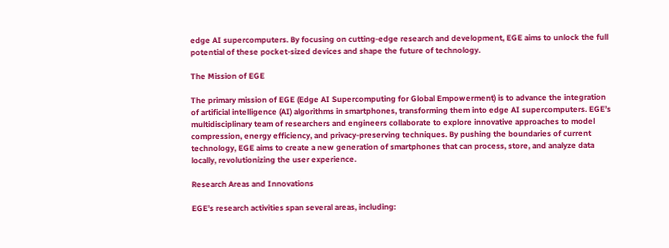edge AI supercomputers. By focusing on cutting-edge research and development, EGE aims to unlock the full potential of these pocket-sized devices and shape the future of technology.

The Mission of EGE

The primary mission of EGE (Edge AI Supercomputing for Global Empowerment) is to advance the integration of artificial intelligence (AI) algorithms in smartphones, transforming them into edge AI supercomputers. EGE’s multidisciplinary team of researchers and engineers collaborate to explore innovative approaches to model compression, energy efficiency, and privacy-preserving techniques. By pushing the boundaries of current technology, EGE aims to create a new generation of smartphones that can process, store, and analyze data locally, revolutionizing the user experience.

Research Areas and Innovations

EGE’s research activities span several areas, including: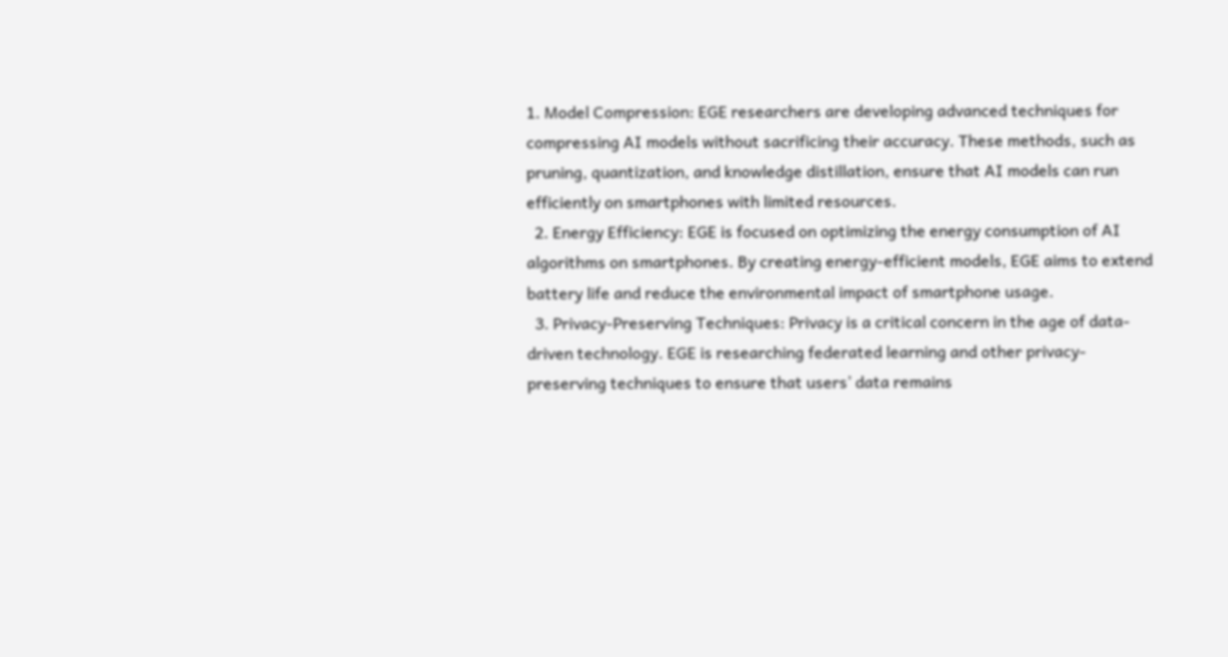1. Model Compression: EGE researchers are developing advanced techniques for compressing AI models without sacrificing their accuracy. These methods, such as pruning, quantization, and knowledge distillation, ensure that AI models can run efficiently on smartphones with limited resources.
  2. Energy Efficiency: EGE is focused on optimizing the energy consumption of AI algorithms on smartphones. By creating energy-efficient models, EGE aims to extend battery life and reduce the environmental impact of smartphone usage.
  3. Privacy-Preserving Techniques: Privacy is a critical concern in the age of data-driven technology. EGE is researching federated learning and other privacy-preserving techniques to ensure that users’ data remains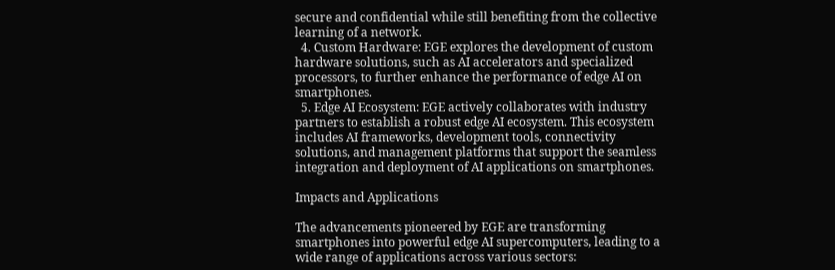secure and confidential while still benefiting from the collective learning of a network.
  4. Custom Hardware: EGE explores the development of custom hardware solutions, such as AI accelerators and specialized processors, to further enhance the performance of edge AI on smartphones.
  5. Edge AI Ecosystem: EGE actively collaborates with industry partners to establish a robust edge AI ecosystem. This ecosystem includes AI frameworks, development tools, connectivity solutions, and management platforms that support the seamless integration and deployment of AI applications on smartphones.

Impacts and Applications

The advancements pioneered by EGE are transforming smartphones into powerful edge AI supercomputers, leading to a wide range of applications across various sectors: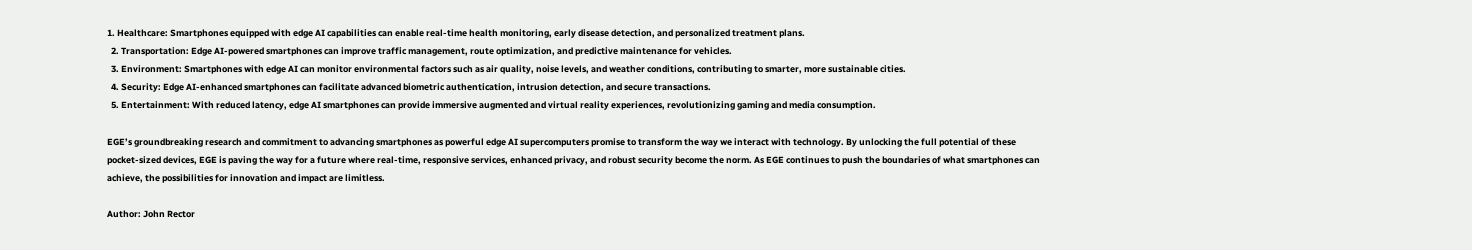1. Healthcare: Smartphones equipped with edge AI capabilities can enable real-time health monitoring, early disease detection, and personalized treatment plans.
  2. Transportation: Edge AI-powered smartphones can improve traffic management, route optimization, and predictive maintenance for vehicles.
  3. Environment: Smartphones with edge AI can monitor environmental factors such as air quality, noise levels, and weather conditions, contributing to smarter, more sustainable cities.
  4. Security: Edge AI-enhanced smartphones can facilitate advanced biometric authentication, intrusion detection, and secure transactions.
  5. Entertainment: With reduced latency, edge AI smartphones can provide immersive augmented and virtual reality experiences, revolutionizing gaming and media consumption.

EGE’s groundbreaking research and commitment to advancing smartphones as powerful edge AI supercomputers promise to transform the way we interact with technology. By unlocking the full potential of these pocket-sized devices, EGE is paving the way for a future where real-time, responsive services, enhanced privacy, and robust security become the norm. As EGE continues to push the boundaries of what smartphones can achieve, the possibilities for innovation and impact are limitless.

Author: John Rector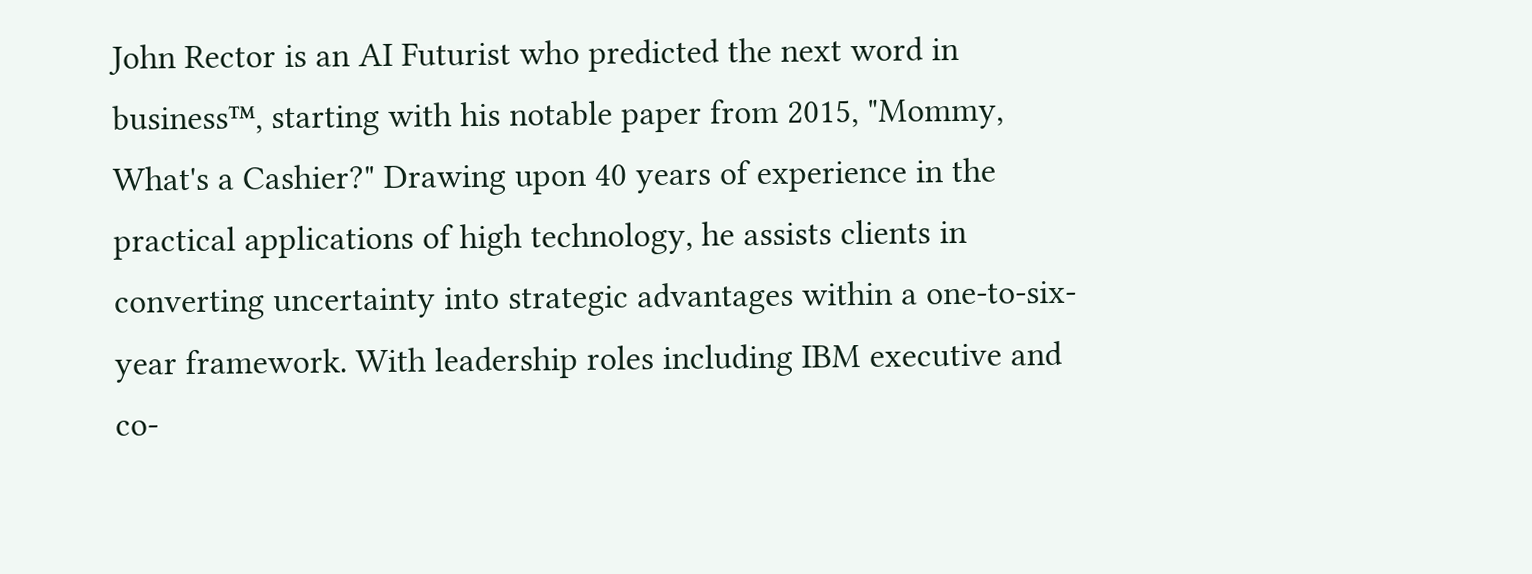John Rector is an AI Futurist who predicted the next word in business™, starting with his notable paper from 2015, "Mommy, What's a Cashier?" Drawing upon 40 years of experience in the practical applications of high technology, he assists clients in converting uncertainty into strategic advantages within a one-to-six-year framework. With leadership roles including IBM executive and co-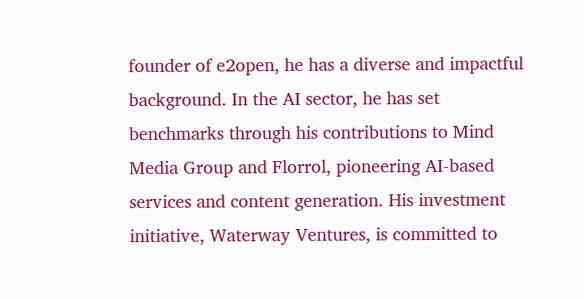founder of e2open, he has a diverse and impactful background. In the AI sector, he has set benchmarks through his contributions to Mind Media Group and Florrol, pioneering AI-based services and content generation. His investment initiative, Waterway Ventures, is committed to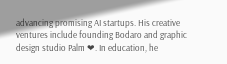advancing promising AI startups. His creative ventures include founding Bodaro and graphic design studio Palm ❤. In education, he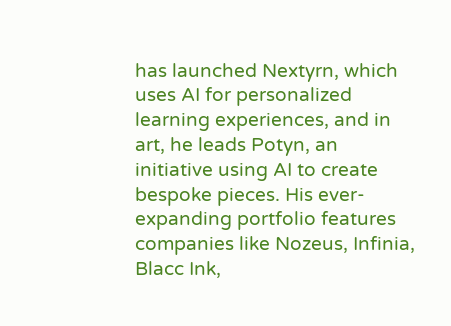has launched Nextyrn, which uses AI for personalized learning experiences, and in art, he leads Potyn, an initiative using AI to create bespoke pieces. His ever-expanding portfolio features companies like Nozeus, Infinia, Blacc Ink,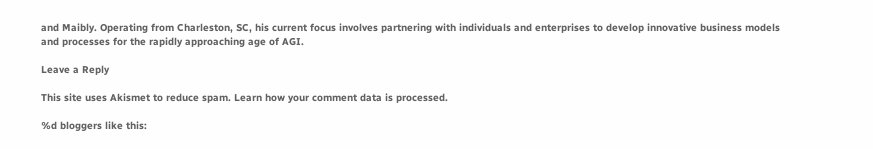and Maibly. Operating from Charleston, SC, his current focus involves partnering with individuals and enterprises to develop innovative business models and processes for the rapidly approaching age of AGI.

Leave a Reply

This site uses Akismet to reduce spam. Learn how your comment data is processed.

%d bloggers like this: